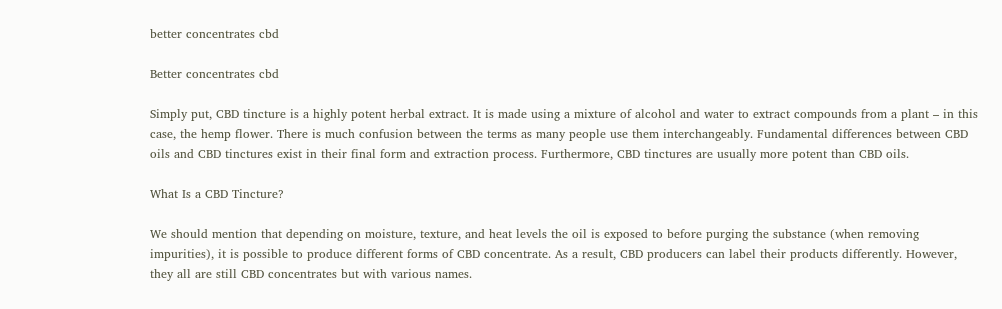better concentrates cbd

Better concentrates cbd

Simply put, CBD tincture is a highly potent herbal extract. It is made using a mixture of alcohol and water to extract compounds from a plant – in this case, the hemp flower. There is much confusion between the terms as many people use them interchangeably. Fundamental differences between CBD oils and CBD tinctures exist in their final form and extraction process. Furthermore, CBD tinctures are usually more potent than CBD oils.

What Is a CBD Tincture?

We should mention that depending on moisture, texture, and heat levels the oil is exposed to before purging the substance (when removing impurities), it is possible to produce different forms of CBD concentrate. As a result, CBD producers can label their products differently. However, they all are still CBD concentrates but with various names.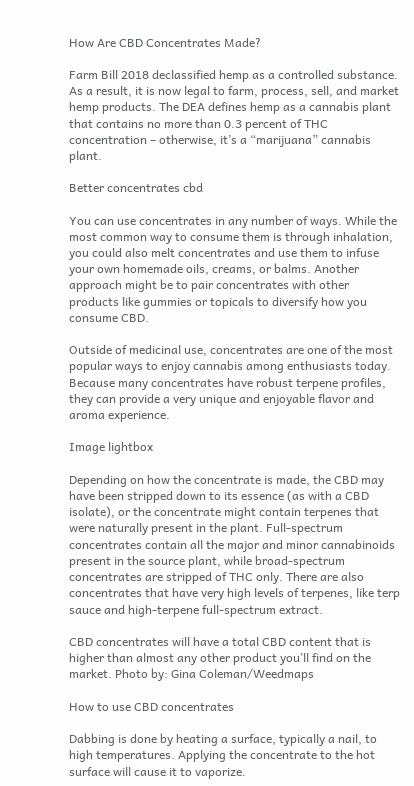How Are CBD Concentrates Made?

Farm Bill 2018 declassified hemp as a controlled substance. As a result, it is now legal to farm, process, sell, and market hemp products. The DEA defines hemp as a cannabis plant that contains no more than 0.3 percent of THC concentration – otherwise, it’s a “marijuana” cannabis plant.

Better concentrates cbd

You can use concentrates in any number of ways. While the most common way to consume them is through inhalation, you could also melt concentrates and use them to infuse your own homemade oils, creams, or balms. Another approach might be to pair concentrates with other products like gummies or topicals to diversify how you consume CBD.

Outside of medicinal use, concentrates are one of the most popular ways to enjoy cannabis among enthusiasts today. Because many concentrates have robust terpene profiles, they can provide a very unique and enjoyable flavor and aroma experience.

Image lightbox

Depending on how the concentrate is made, the CBD may have been stripped down to its essence (as with a CBD isolate), or the concentrate might contain terpenes that were naturally present in the plant. Full-spectrum concentrates contain all the major and minor cannabinoids present in the source plant, while broad-spectrum concentrates are stripped of THC only. There are also concentrates that have very high levels of terpenes, like terp sauce and high-terpene full-spectrum extract.

CBD concentrates will have a total CBD content that is higher than almost any other product you’ll find on the market. Photo by: Gina Coleman/Weedmaps

How to use CBD concentrates

Dabbing is done by heating a surface, typically a nail, to high temperatures. Applying the concentrate to the hot surface will cause it to vaporize.